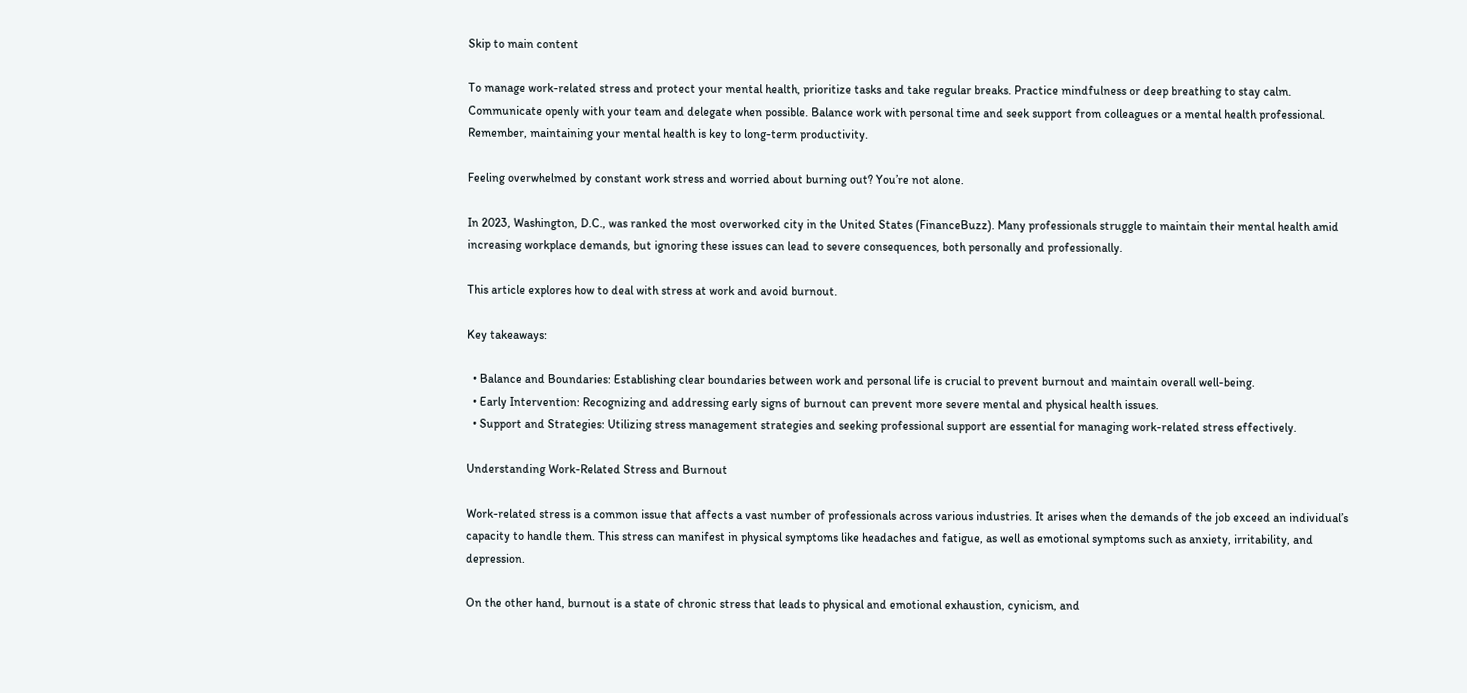Skip to main content

To manage work-related stress and protect your mental health, prioritize tasks and take regular breaks. Practice mindfulness or deep breathing to stay calm. Communicate openly with your team and delegate when possible. Balance work with personal time and seek support from colleagues or a mental health professional. Remember, maintaining your mental health is key to long-term productivity.

Feeling overwhelmed by constant work stress and worried about burning out? You’re not alone.

In 2023, Washington, D.C., was ranked the most overworked city in the United States (FinanceBuzz). Many professionals struggle to maintain their mental health amid increasing workplace demands, but ignoring these issues can lead to severe consequences, both personally and professionally.

This article explores how to deal with stress at work and avoid burnout.

Key takeaways:

  • Balance and Boundaries: Establishing clear boundaries between work and personal life is crucial to prevent burnout and maintain overall well-being.
  • Early Intervention: Recognizing and addressing early signs of burnout can prevent more severe mental and physical health issues.
  • Support and Strategies: Utilizing stress management strategies and seeking professional support are essential for managing work-related stress effectively.

Understanding Work-Related Stress and Burnout

Work-related stress is a common issue that affects a vast number of professionals across various industries. It arises when the demands of the job exceed an individual’s capacity to handle them. This stress can manifest in physical symptoms like headaches and fatigue, as well as emotional symptoms such as anxiety, irritability, and depression.

On the other hand, burnout is a state of chronic stress that leads to physical and emotional exhaustion, cynicism, and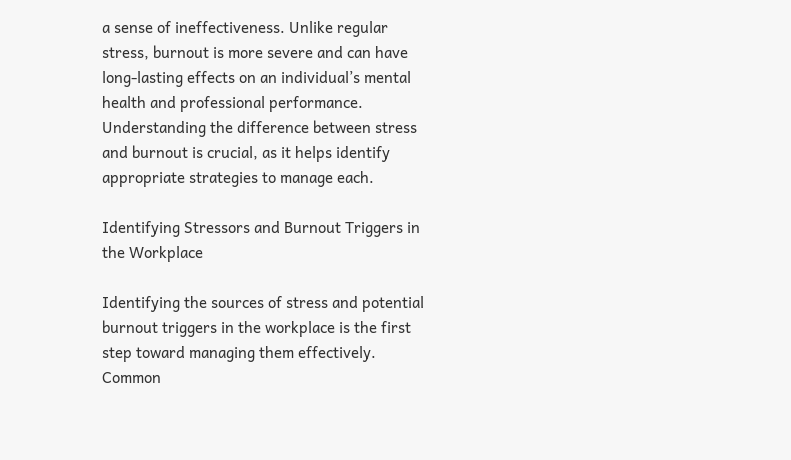a sense of ineffectiveness. Unlike regular stress, burnout is more severe and can have long-lasting effects on an individual’s mental health and professional performance. Understanding the difference between stress and burnout is crucial, as it helps identify appropriate strategies to manage each.

Identifying Stressors and Burnout Triggers in the Workplace

Identifying the sources of stress and potential burnout triggers in the workplace is the first step toward managing them effectively. Common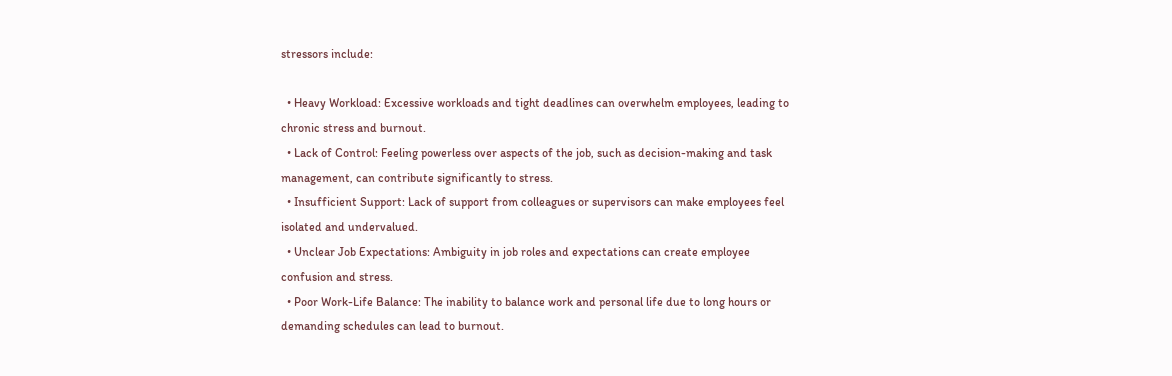stressors include:

  • Heavy Workload: Excessive workloads and tight deadlines can overwhelm employees, leading to chronic stress and burnout.
  • Lack of Control: Feeling powerless over aspects of the job, such as decision-making and task management, can contribute significantly to stress.
  • Insufficient Support: Lack of support from colleagues or supervisors can make employees feel isolated and undervalued.
  • Unclear Job Expectations: Ambiguity in job roles and expectations can create employee confusion and stress.
  • Poor Work-Life Balance: The inability to balance work and personal life due to long hours or demanding schedules can lead to burnout.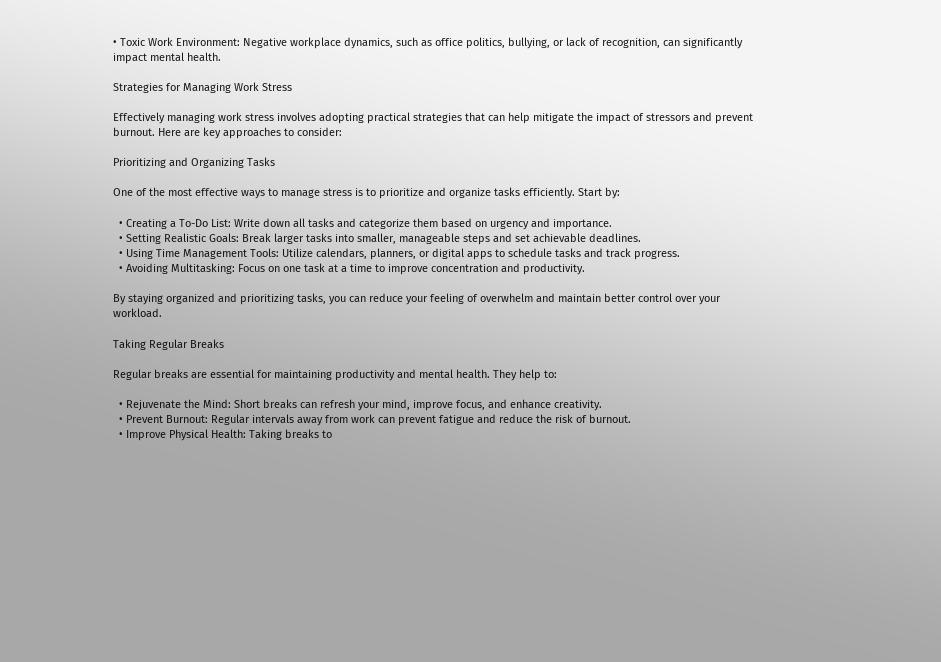• Toxic Work Environment: Negative workplace dynamics, such as office politics, bullying, or lack of recognition, can significantly impact mental health.

Strategies for Managing Work Stress

Effectively managing work stress involves adopting practical strategies that can help mitigate the impact of stressors and prevent burnout. Here are key approaches to consider:

Prioritizing and Organizing Tasks

One of the most effective ways to manage stress is to prioritize and organize tasks efficiently. Start by:

  • Creating a To-Do List: Write down all tasks and categorize them based on urgency and importance.
  • Setting Realistic Goals: Break larger tasks into smaller, manageable steps and set achievable deadlines.
  • Using Time Management Tools: Utilize calendars, planners, or digital apps to schedule tasks and track progress.
  • Avoiding Multitasking: Focus on one task at a time to improve concentration and productivity.

By staying organized and prioritizing tasks, you can reduce your feeling of overwhelm and maintain better control over your workload.

Taking Regular Breaks

Regular breaks are essential for maintaining productivity and mental health. They help to:

  • Rejuvenate the Mind: Short breaks can refresh your mind, improve focus, and enhance creativity.
  • Prevent Burnout: Regular intervals away from work can prevent fatigue and reduce the risk of burnout.
  • Improve Physical Health: Taking breaks to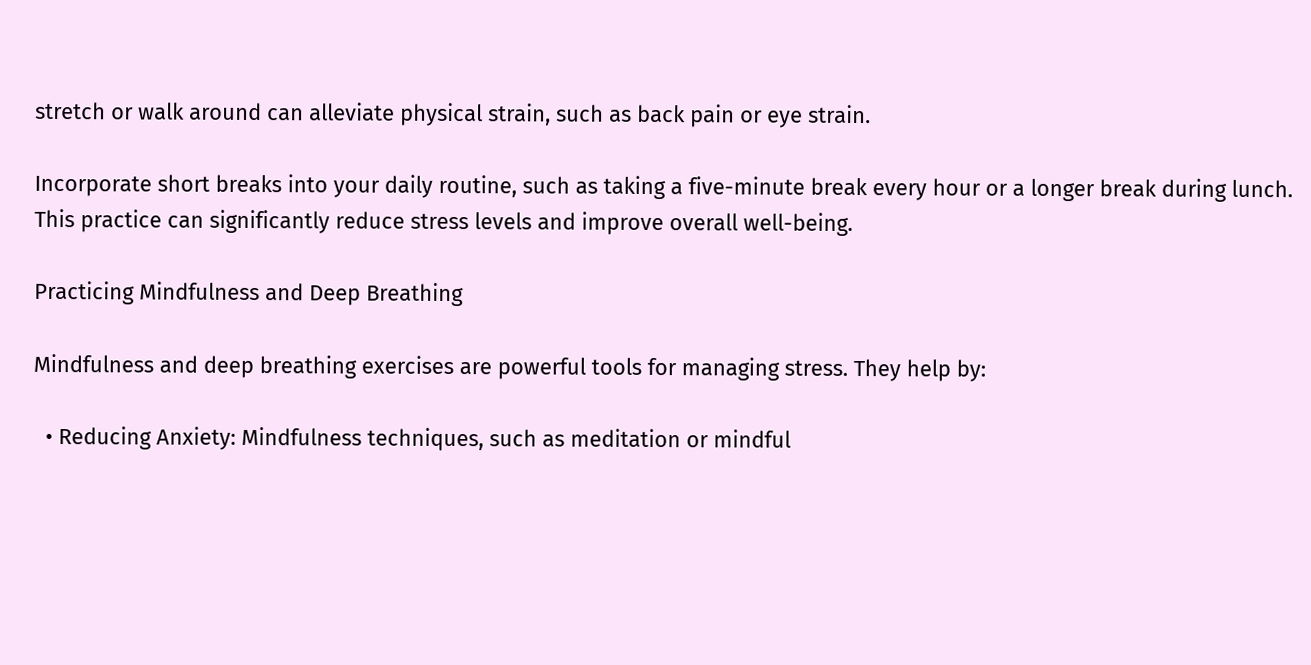stretch or walk around can alleviate physical strain, such as back pain or eye strain.

Incorporate short breaks into your daily routine, such as taking a five-minute break every hour or a longer break during lunch. This practice can significantly reduce stress levels and improve overall well-being.

Practicing Mindfulness and Deep Breathing

Mindfulness and deep breathing exercises are powerful tools for managing stress. They help by:

  • Reducing Anxiety: Mindfulness techniques, such as meditation or mindful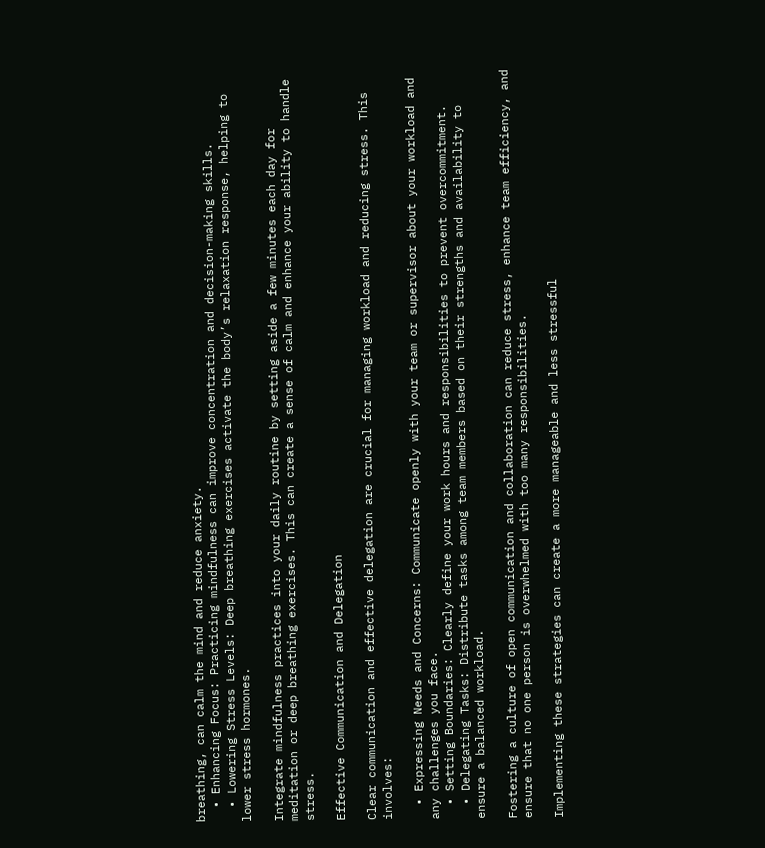breathing, can calm the mind and reduce anxiety.
  • Enhancing Focus: Practicing mindfulness can improve concentration and decision-making skills.
  • Lowering Stress Levels: Deep breathing exercises activate the body’s relaxation response, helping to lower stress hormones.

Integrate mindfulness practices into your daily routine by setting aside a few minutes each day for meditation or deep breathing exercises. This can create a sense of calm and enhance your ability to handle stress.

Effective Communication and Delegation

Clear communication and effective delegation are crucial for managing workload and reducing stress. This involves:

  • Expressing Needs and Concerns: Communicate openly with your team or supervisor about your workload and any challenges you face.
  • Setting Boundaries: Clearly define your work hours and responsibilities to prevent overcommitment.
  • Delegating Tasks: Distribute tasks among team members based on their strengths and availability to ensure a balanced workload.

Fostering a culture of open communication and collaboration can reduce stress, enhance team efficiency, and ensure that no one person is overwhelmed with too many responsibilities.

Implementing these strategies can create a more manageable and less stressful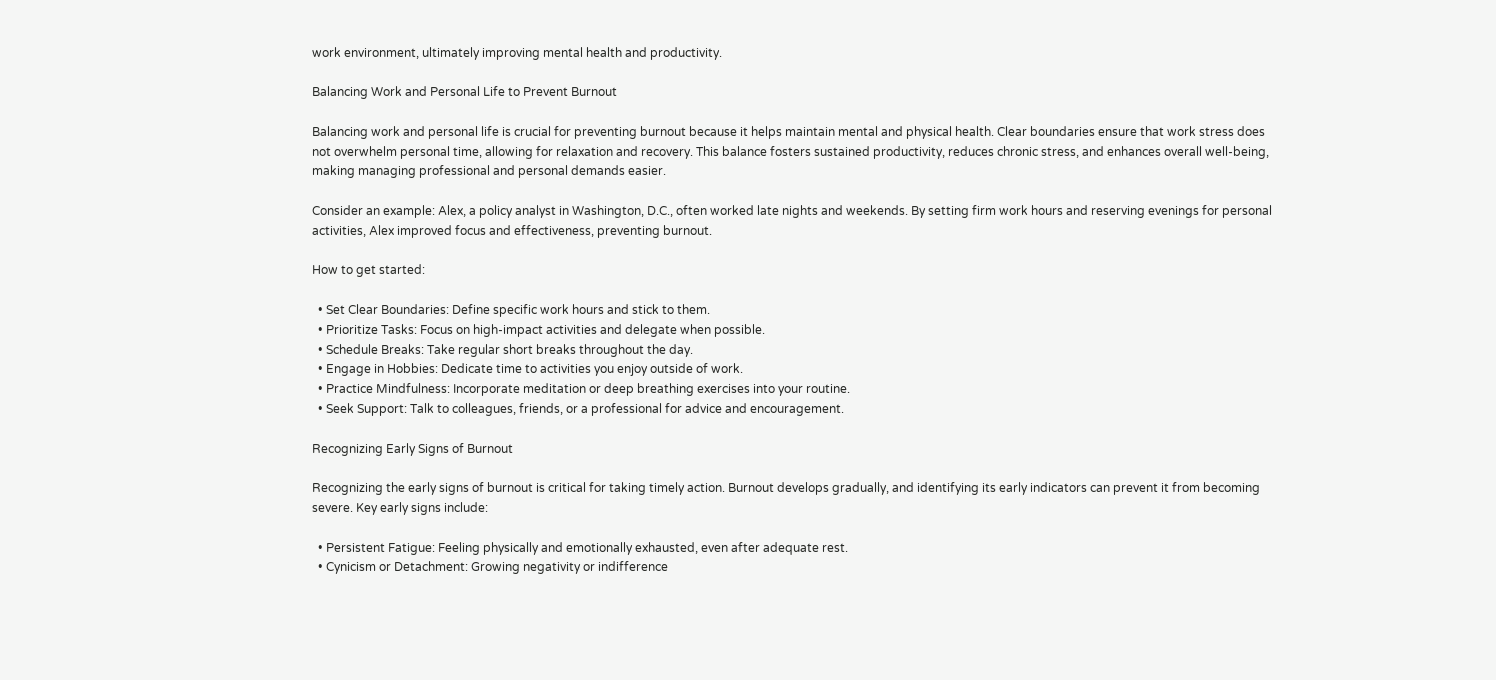work environment, ultimately improving mental health and productivity.

Balancing Work and Personal Life to Prevent Burnout

Balancing work and personal life is crucial for preventing burnout because it helps maintain mental and physical health. Clear boundaries ensure that work stress does not overwhelm personal time, allowing for relaxation and recovery. This balance fosters sustained productivity, reduces chronic stress, and enhances overall well-being, making managing professional and personal demands easier.

Consider an example: Alex, a policy analyst in Washington, D.C., often worked late nights and weekends. By setting firm work hours and reserving evenings for personal activities, Alex improved focus and effectiveness, preventing burnout.

How to get started:

  • Set Clear Boundaries: Define specific work hours and stick to them.
  • Prioritize Tasks: Focus on high-impact activities and delegate when possible.
  • Schedule Breaks: Take regular short breaks throughout the day.
  • Engage in Hobbies: Dedicate time to activities you enjoy outside of work.
  • Practice Mindfulness: Incorporate meditation or deep breathing exercises into your routine.
  • Seek Support: Talk to colleagues, friends, or a professional for advice and encouragement.

Recognizing Early Signs of Burnout

Recognizing the early signs of burnout is critical for taking timely action. Burnout develops gradually, and identifying its early indicators can prevent it from becoming severe. Key early signs include:

  • Persistent Fatigue: Feeling physically and emotionally exhausted, even after adequate rest.
  • Cynicism or Detachment: Growing negativity or indifference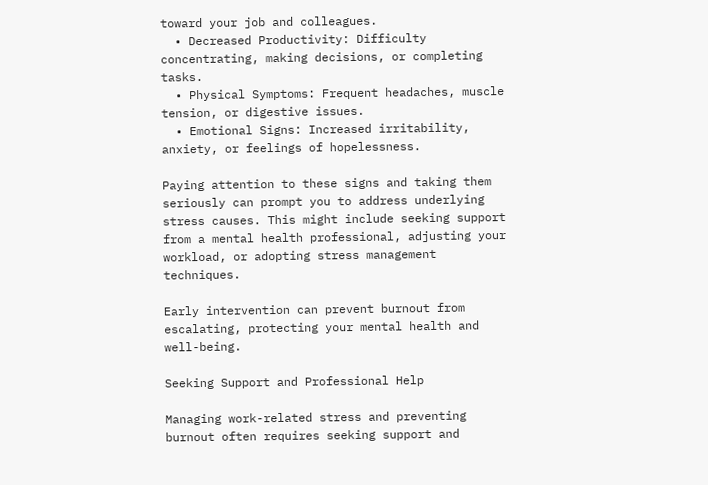toward your job and colleagues.
  • Decreased Productivity: Difficulty concentrating, making decisions, or completing tasks.
  • Physical Symptoms: Frequent headaches, muscle tension, or digestive issues.
  • Emotional Signs: Increased irritability, anxiety, or feelings of hopelessness.

Paying attention to these signs and taking them seriously can prompt you to address underlying stress causes. This might include seeking support from a mental health professional, adjusting your workload, or adopting stress management techniques.

Early intervention can prevent burnout from escalating, protecting your mental health and well-being.

Seeking Support and Professional Help

Managing work-related stress and preventing burnout often requires seeking support and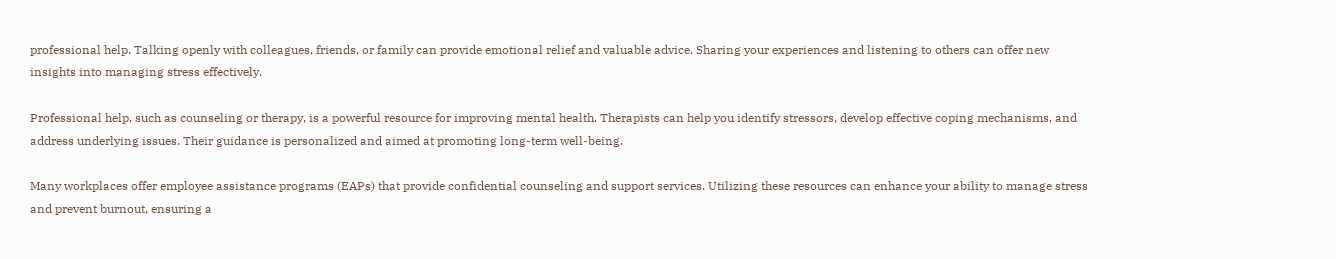professional help. Talking openly with colleagues, friends, or family can provide emotional relief and valuable advice. Sharing your experiences and listening to others can offer new insights into managing stress effectively.

Professional help, such as counseling or therapy, is a powerful resource for improving mental health. Therapists can help you identify stressors, develop effective coping mechanisms, and address underlying issues. Their guidance is personalized and aimed at promoting long-term well-being.

Many workplaces offer employee assistance programs (EAPs) that provide confidential counseling and support services. Utilizing these resources can enhance your ability to manage stress and prevent burnout, ensuring a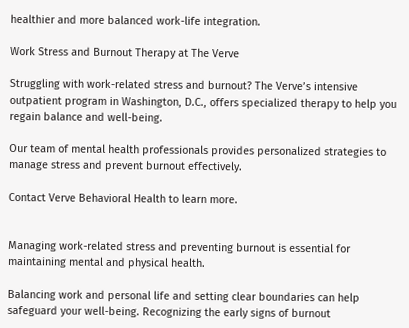healthier and more balanced work-life integration.

Work Stress and Burnout Therapy at The Verve

Struggling with work-related stress and burnout? The Verve’s intensive outpatient program in Washington, D.C., offers specialized therapy to help you regain balance and well-being.

Our team of mental health professionals provides personalized strategies to manage stress and prevent burnout effectively.

Contact Verve Behavioral Health to learn more.


Managing work-related stress and preventing burnout is essential for maintaining mental and physical health.

Balancing work and personal life and setting clear boundaries can help safeguard your well-being. Recognizing the early signs of burnout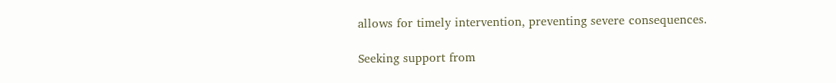allows for timely intervention, preventing severe consequences.

Seeking support from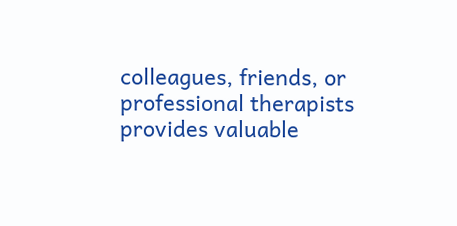colleagues, friends, or professional therapists provides valuable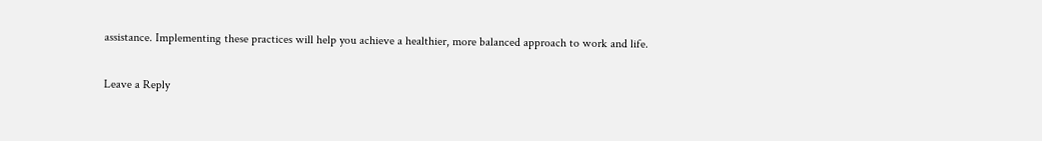assistance. Implementing these practices will help you achieve a healthier, more balanced approach to work and life.

Leave a Reply